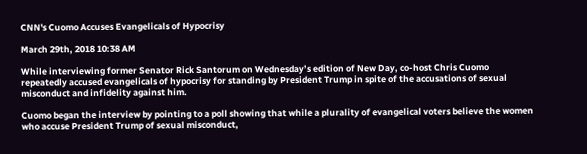CNN's Cuomo Accuses Evangelicals of Hypocrisy

March 29th, 2018 10:38 AM

While interviewing former Senator Rick Santorum on Wednesday’s edition of New Day, co-host Chris Cuomo repeatedly accused evangelicals of hypocrisy for standing by President Trump in spite of the accusations of sexual misconduct and infidelity against him.

Cuomo began the interview by pointing to a poll showing that while a plurality of evangelical voters believe the women who accuse President Trump of sexual misconduct,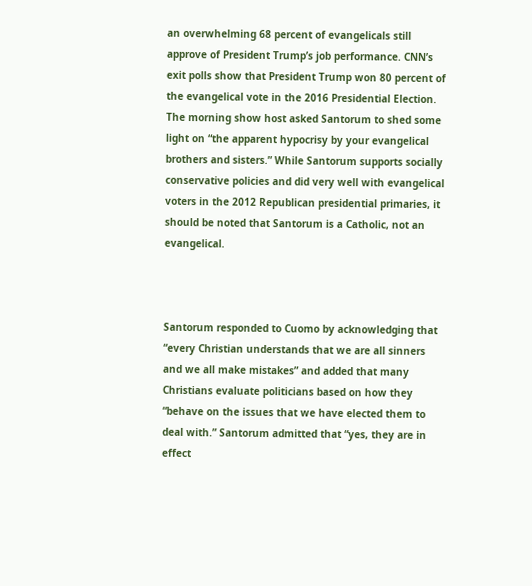an overwhelming 68 percent of evangelicals still approve of President Trump’s job performance. CNN’s exit polls show that President Trump won 80 percent of the evangelical vote in the 2016 Presidential Election. The morning show host asked Santorum to shed some light on “the apparent hypocrisy by your evangelical brothers and sisters.” While Santorum supports socially conservative policies and did very well with evangelical voters in the 2012 Republican presidential primaries, it should be noted that Santorum is a Catholic, not an evangelical.



Santorum responded to Cuomo by acknowledging that “every Christian understands that we are all sinners and we all make mistakes” and added that many Christians evaluate politicians based on how they “behave on the issues that we have elected them to deal with.” Santorum admitted that “yes, they are in effect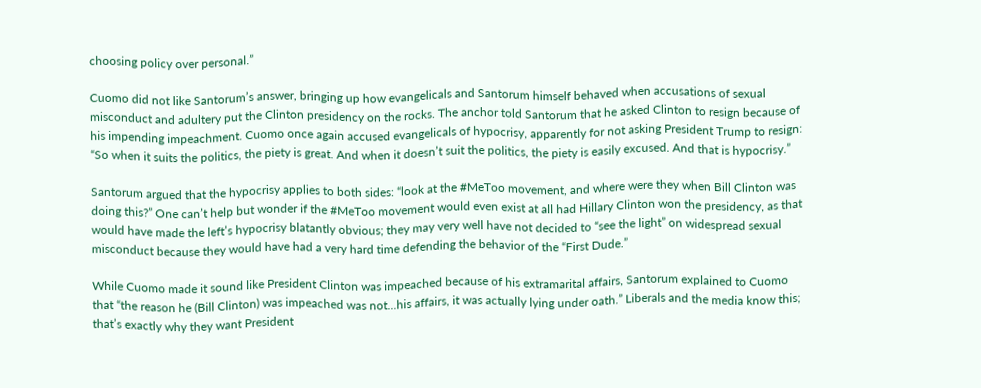choosing policy over personal.”

Cuomo did not like Santorum’s answer, bringing up how evangelicals and Santorum himself behaved when accusations of sexual misconduct and adultery put the Clinton presidency on the rocks. The anchor told Santorum that he asked Clinton to resign because of his impending impeachment. Cuomo once again accused evangelicals of hypocrisy, apparently for not asking President Trump to resign: “So when it suits the politics, the piety is great. And when it doesn’t suit the politics, the piety is easily excused. And that is hypocrisy.”

Santorum argued that the hypocrisy applies to both sides: “look at the #MeToo movement, and where were they when Bill Clinton was doing this?” One can’t help but wonder if the #MeToo movement would even exist at all had Hillary Clinton won the presidency, as that would have made the left’s hypocrisy blatantly obvious; they may very well have not decided to “see the light” on widespread sexual misconduct because they would have had a very hard time defending the behavior of the “First Dude.”

While Cuomo made it sound like President Clinton was impeached because of his extramarital affairs, Santorum explained to Cuomo that “the reason he (Bill Clinton) was impeached was not...his affairs, it was actually lying under oath.” Liberals and the media know this; that’s exactly why they want President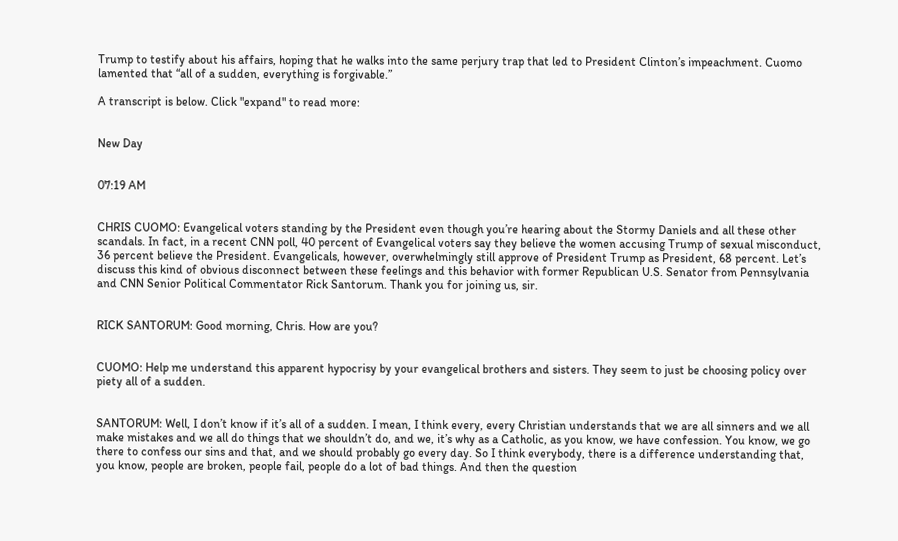Trump to testify about his affairs, hoping that he walks into the same perjury trap that led to President Clinton’s impeachment. Cuomo lamented that “all of a sudden, everything is forgivable.”

A transcript is below. Click "expand" to read more:


New Day


07:19 AM


CHRIS CUOMO: Evangelical voters standing by the President even though you’re hearing about the Stormy Daniels and all these other scandals. In fact, in a recent CNN poll, 40 percent of Evangelical voters say they believe the women accusing Trump of sexual misconduct, 36 percent believe the President. Evangelicals, however, overwhelmingly still approve of President Trump as President, 68 percent. Let’s discuss this kind of obvious disconnect between these feelings and this behavior with former Republican U.S. Senator from Pennsylvania and CNN Senior Political Commentator Rick Santorum. Thank you for joining us, sir.


RICK SANTORUM: Good morning, Chris. How are you?


CUOMO: Help me understand this apparent hypocrisy by your evangelical brothers and sisters. They seem to just be choosing policy over piety all of a sudden.


SANTORUM: Well, I don’t know if it’s all of a sudden. I mean, I think every, every Christian understands that we are all sinners and we all make mistakes and we all do things that we shouldn’t do, and we, it’s why as a Catholic, as you know, we have confession. You know, we go there to confess our sins and that, and we should probably go every day. So I think everybody, there is a difference understanding that, you know, people are broken, people fail, people do a lot of bad things. And then the question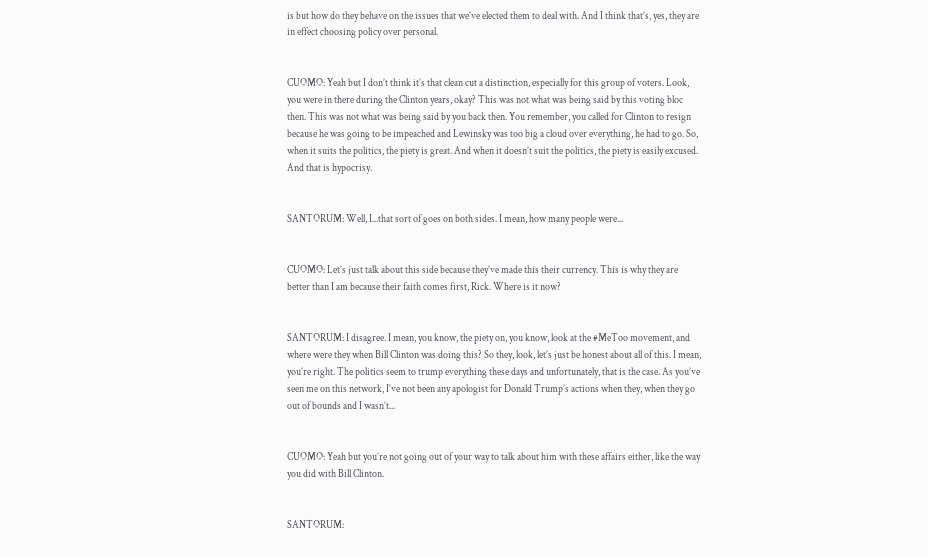is but how do they behave on the issues that we’ve elected them to deal with. And I think that’s, yes, they are in effect choosing policy over personal.


CUOMO: Yeah but I don’t think it’s that clean cut a distinction, especially for this group of voters. Look, you were in there during the Clinton years, okay? This was not what was being said by this voting bloc then. This was not what was being said by you back then. You remember, you called for Clinton to resign because he was going to be impeached and Lewinsky was too big a cloud over everything, he had to go. So, when it suits the politics, the piety is great. And when it doesn’t suit the politics, the piety is easily excused. And that is hypocrisy.


SANTORUM: Well, I...that sort of goes on both sides. I mean, how many people were...


CUOMO: Let’s just talk about this side because they’ve made this their currency. This is why they are better than I am because their faith comes first, Rick. Where is it now?


SANTORUM: I disagree. I mean, you know, the piety on, you know, look at the #MeToo movement, and where were they when Bill Clinton was doing this? So they, look, let’s just be honest about all of this. I mean, you’re right. The politics seem to trump everything these days and unfortunately, that is the case. As you’ve seen me on this network, I’ve not been any apologist for Donald Trump’s actions when they, when they go out of bounds and I wasn’t...


CUOMO: Yeah but you’re not going out of your way to talk about him with these affairs either, like the way you did with Bill Clinton.


SANTORUM: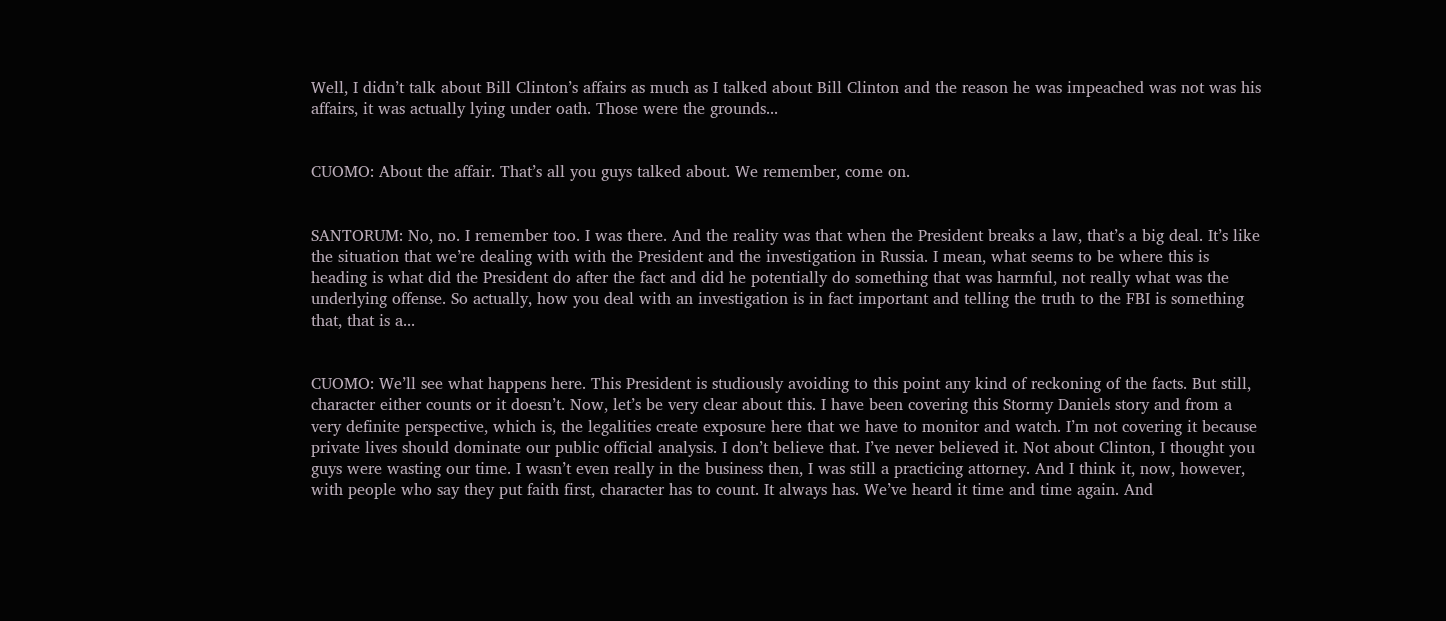Well, I didn’t talk about Bill Clinton’s affairs as much as I talked about Bill Clinton and the reason he was impeached was not was his affairs, it was actually lying under oath. Those were the grounds...


CUOMO: About the affair. That’s all you guys talked about. We remember, come on.


SANTORUM: No, no. I remember too. I was there. And the reality was that when the President breaks a law, that’s a big deal. It’s like the situation that we’re dealing with with the President and the investigation in Russia. I mean, what seems to be where this is heading is what did the President do after the fact and did he potentially do something that was harmful, not really what was the underlying offense. So actually, how you deal with an investigation is in fact important and telling the truth to the FBI is something that, that is a...


CUOMO: We’ll see what happens here. This President is studiously avoiding to this point any kind of reckoning of the facts. But still, character either counts or it doesn’t. Now, let’s be very clear about this. I have been covering this Stormy Daniels story and from a very definite perspective, which is, the legalities create exposure here that we have to monitor and watch. I’m not covering it because private lives should dominate our public official analysis. I don’t believe that. I’ve never believed it. Not about Clinton, I thought you guys were wasting our time. I wasn’t even really in the business then, I was still a practicing attorney. And I think it, now, however, with people who say they put faith first, character has to count. It always has. We’ve heard it time and time again. And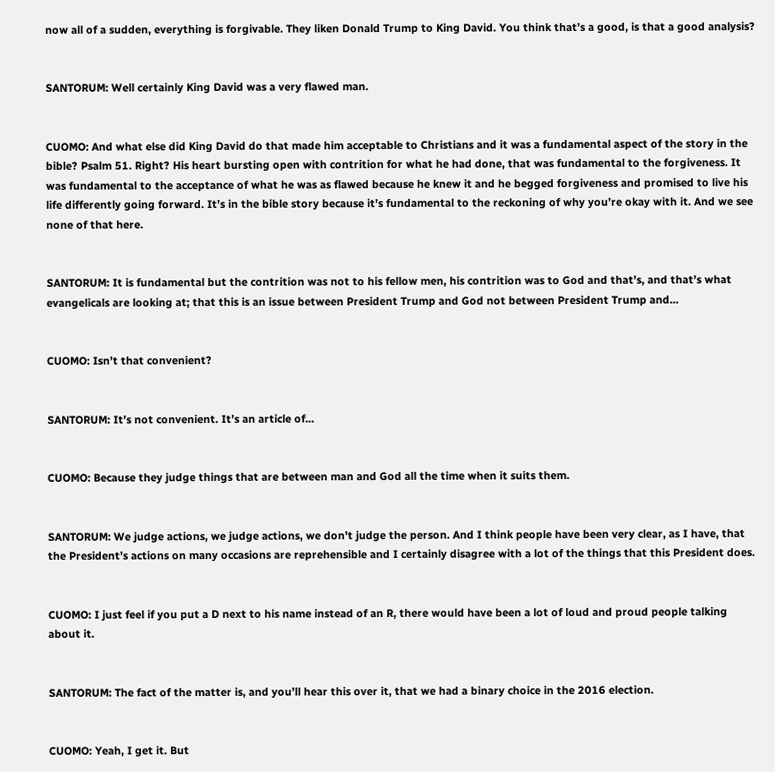now all of a sudden, everything is forgivable. They liken Donald Trump to King David. You think that’s a good, is that a good analysis?


SANTORUM: Well certainly King David was a very flawed man.


CUOMO: And what else did King David do that made him acceptable to Christians and it was a fundamental aspect of the story in the bible? Psalm 51. Right? His heart bursting open with contrition for what he had done, that was fundamental to the forgiveness. It was fundamental to the acceptance of what he was as flawed because he knew it and he begged forgiveness and promised to live his life differently going forward. It’s in the bible story because it’s fundamental to the reckoning of why you’re okay with it. And we see none of that here.


SANTORUM: It is fundamental but the contrition was not to his fellow men, his contrition was to God and that’s, and that’s what evangelicals are looking at; that this is an issue between President Trump and God not between President Trump and...


CUOMO: Isn’t that convenient?


SANTORUM: It’s not convenient. It’s an article of...


CUOMO: Because they judge things that are between man and God all the time when it suits them.


SANTORUM: We judge actions, we judge actions, we don’t judge the person. And I think people have been very clear, as I have, that the President’s actions on many occasions are reprehensible and I certainly disagree with a lot of the things that this President does.


CUOMO: I just feel if you put a D next to his name instead of an R, there would have been a lot of loud and proud people talking about it.


SANTORUM: The fact of the matter is, and you’ll hear this over it, that we had a binary choice in the 2016 election.


CUOMO: Yeah, I get it. But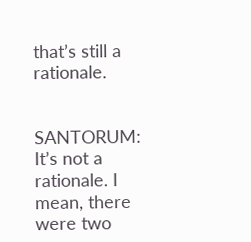that’s still a rationale.


SANTORUM: It’s not a rationale. I mean, there were two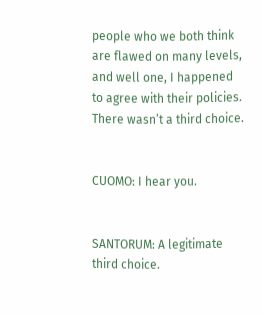people who we both think are flawed on many levels, and well one, I happened to agree with their policies. There wasn’t a third choice.


CUOMO: I hear you.


SANTORUM: A legitimate third choice.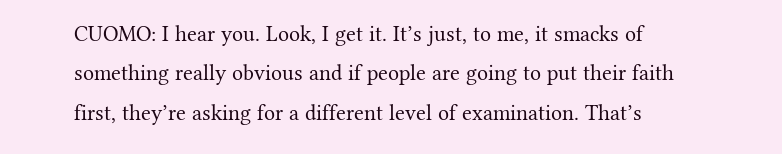CUOMO: I hear you. Look, I get it. It’s just, to me, it smacks of something really obvious and if people are going to put their faith first, they’re asking for a different level of examination. That’s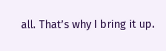all. That’s why I bring it up.